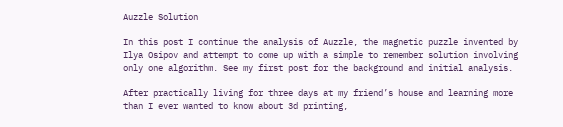Auzzle Solution

In this post I continue the analysis of Auzzle, the magnetic puzzle invented by Ilya Osipov and attempt to come up with a simple to remember solution involving only one algorithm. See my first post for the background and initial analysis.

After practically living for three days at my friend’s house and learning more than I ever wanted to know about 3d printing,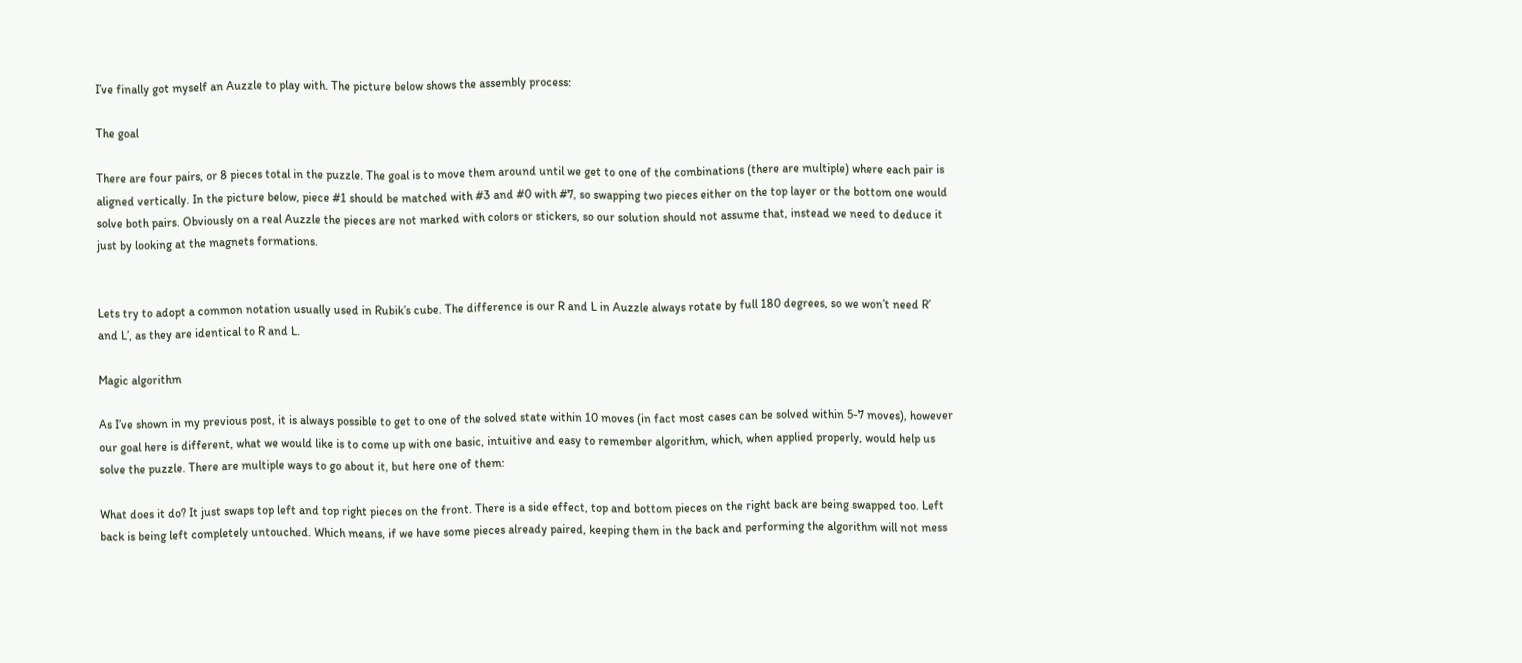I’ve finally got myself an Auzzle to play with. The picture below shows the assembly process:

The goal

There are four pairs, or 8 pieces total in the puzzle. The goal is to move them around until we get to one of the combinations (there are multiple) where each pair is aligned vertically. In the picture below, piece #1 should be matched with #3 and #0 with #7, so swapping two pieces either on the top layer or the bottom one would solve both pairs. Obviously on a real Auzzle the pieces are not marked with colors or stickers, so our solution should not assume that, instead we need to deduce it just by looking at the magnets formations.


Lets try to adopt a common notation usually used in Rubik’s cube. The difference is our R and L in Auzzle always rotate by full 180 degrees, so we won’t need R’ and L’, as they are identical to R and L.

Magic algorithm

As I’ve shown in my previous post, it is always possible to get to one of the solved state within 10 moves (in fact most cases can be solved within 5-7 moves), however our goal here is different, what we would like is to come up with one basic, intuitive and easy to remember algorithm, which, when applied properly, would help us solve the puzzle. There are multiple ways to go about it, but here one of them:

What does it do? It just swaps top left and top right pieces on the front. There is a side effect, top and bottom pieces on the right back are being swapped too. Left back is being left completely untouched. Which means, if we have some pieces already paired, keeping them in the back and performing the algorithm will not mess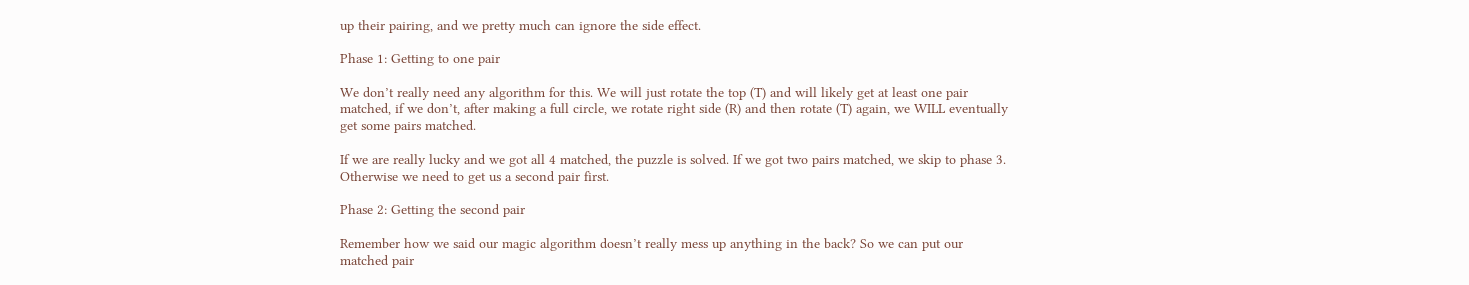up their pairing, and we pretty much can ignore the side effect.

Phase 1: Getting to one pair

We don’t really need any algorithm for this. We will just rotate the top (T) and will likely get at least one pair matched, if we don’t, after making a full circle, we rotate right side (R) and then rotate (T) again, we WILL eventually get some pairs matched.

If we are really lucky and we got all 4 matched, the puzzle is solved. If we got two pairs matched, we skip to phase 3. Otherwise we need to get us a second pair first.

Phase 2: Getting the second pair

Remember how we said our magic algorithm doesn’t really mess up anything in the back? So we can put our matched pair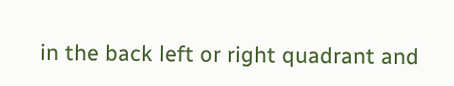in the back left or right quadrant and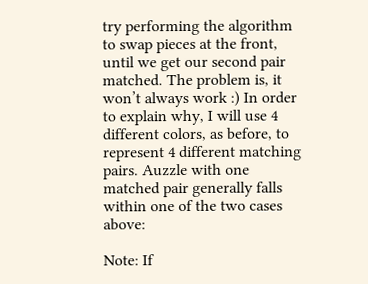try performing the algorithm to swap pieces at the front, until we get our second pair matched. The problem is, it won’t always work :) In order to explain why, I will use 4 different colors, as before, to represent 4 different matching pairs. Auzzle with one matched pair generally falls within one of the two cases above:

Note: If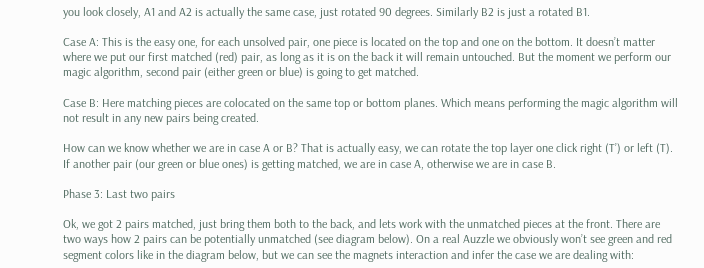you look closely, A1 and A2 is actually the same case, just rotated 90 degrees. Similarly B2 is just a rotated B1.

Case A: This is the easy one, for each unsolved pair, one piece is located on the top and one on the bottom. It doesn’t matter where we put our first matched (red) pair, as long as it is on the back it will remain untouched. But the moment we perform our magic algorithm, second pair (either green or blue) is going to get matched.

Case B: Here matching pieces are colocated on the same top or bottom planes. Which means performing the magic algorithm will not result in any new pairs being created.

How can we know whether we are in case A or B? That is actually easy, we can rotate the top layer one click right (T’) or left (T). If another pair (our green or blue ones) is getting matched, we are in case A, otherwise we are in case B.

Phase 3: Last two pairs

Ok, we got 2 pairs matched, just bring them both to the back, and lets work with the unmatched pieces at the front. There are two ways how 2 pairs can be potentially unmatched (see diagram below). On a real Auzzle we obviously won’t see green and red segment colors like in the diagram below, but we can see the magnets interaction and infer the case we are dealing with: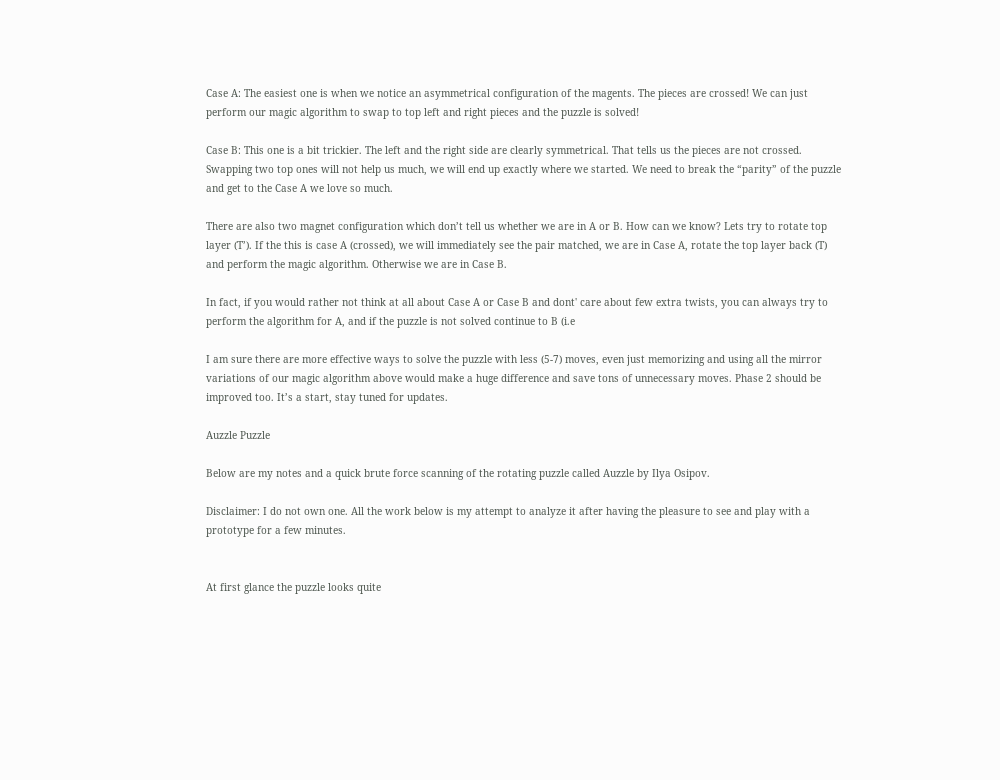Case A: The easiest one is when we notice an asymmetrical configuration of the magents. The pieces are crossed! We can just perform our magic algorithm to swap to top left and right pieces and the puzzle is solved!

Case B: This one is a bit trickier. The left and the right side are clearly symmetrical. That tells us the pieces are not crossed. Swapping two top ones will not help us much, we will end up exactly where we started. We need to break the “parity” of the puzzle and get to the Case A we love so much.

There are also two magnet configuration which don’t tell us whether we are in A or B. How can we know? Lets try to rotate top layer (T’). If the this is case A (crossed), we will immediately see the pair matched, we are in Case A, rotate the top layer back (T) and perform the magic algorithm. Otherwise we are in Case B.

In fact, if you would rather not think at all about Case A or Case B and dont' care about few extra twists, you can always try to perform the algorithm for A, and if the puzzle is not solved continue to B (i.e

I am sure there are more effective ways to solve the puzzle with less (5-7) moves, even just memorizing and using all the mirror variations of our magic algorithm above would make a huge difference and save tons of unnecessary moves. Phase 2 should be improved too. It’s a start, stay tuned for updates.

Auzzle Puzzle

Below are my notes and a quick brute force scanning of the rotating puzzle called Auzzle by Ilya Osipov.

Disclaimer: I do not own one. All the work below is my attempt to analyze it after having the pleasure to see and play with a prototype for a few minutes.


At first glance the puzzle looks quite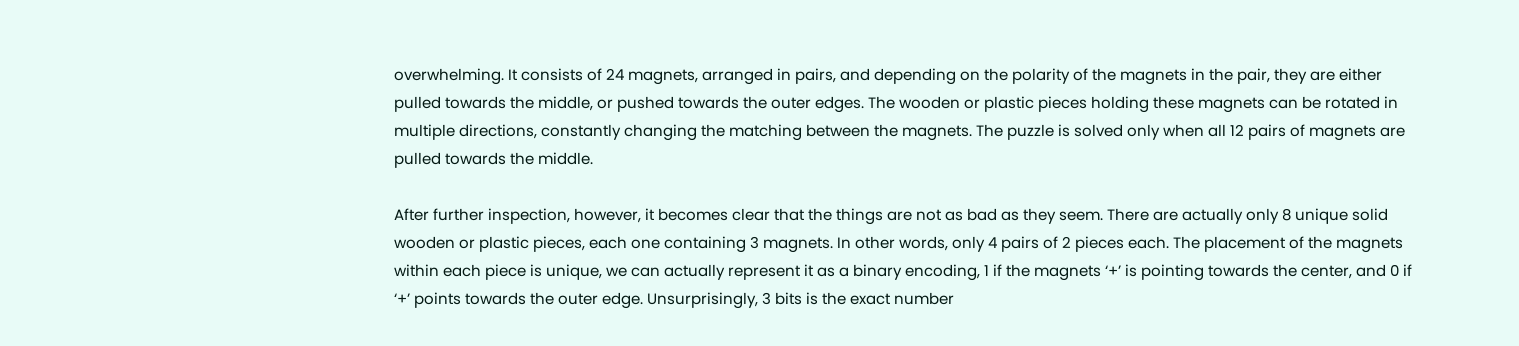overwhelming. It consists of 24 magnets, arranged in pairs, and depending on the polarity of the magnets in the pair, they are either pulled towards the middle, or pushed towards the outer edges. The wooden or plastic pieces holding these magnets can be rotated in multiple directions, constantly changing the matching between the magnets. The puzzle is solved only when all 12 pairs of magnets are pulled towards the middle.

After further inspection, however, it becomes clear that the things are not as bad as they seem. There are actually only 8 unique solid wooden or plastic pieces, each one containing 3 magnets. In other words, only 4 pairs of 2 pieces each. The placement of the magnets within each piece is unique, we can actually represent it as a binary encoding, 1 if the magnets ‘+’ is pointing towards the center, and 0 if ‘+’ points towards the outer edge. Unsurprisingly, 3 bits is the exact number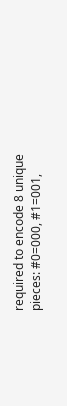required to encode 8 unique pieces: #0=000, #1=001,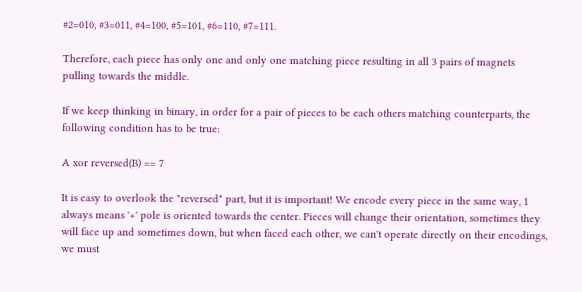#2=010, #3=011, #4=100, #5=101, #6=110, #7=111.

Therefore, each piece has only one and only one matching piece resulting in all 3 pairs of magnets pulling towards the middle.

If we keep thinking in binary, in order for a pair of pieces to be each others matching counterparts, the following condition has to be true:

A xor reversed(B) == 7

It is easy to overlook the "reversed" part, but it is important! We encode every piece in the same way, 1 always means '+' pole is oriented towards the center. Pieces will change their orientation, sometimes they will face up and sometimes down, but when faced each other, we can't operate directly on their encodings, we must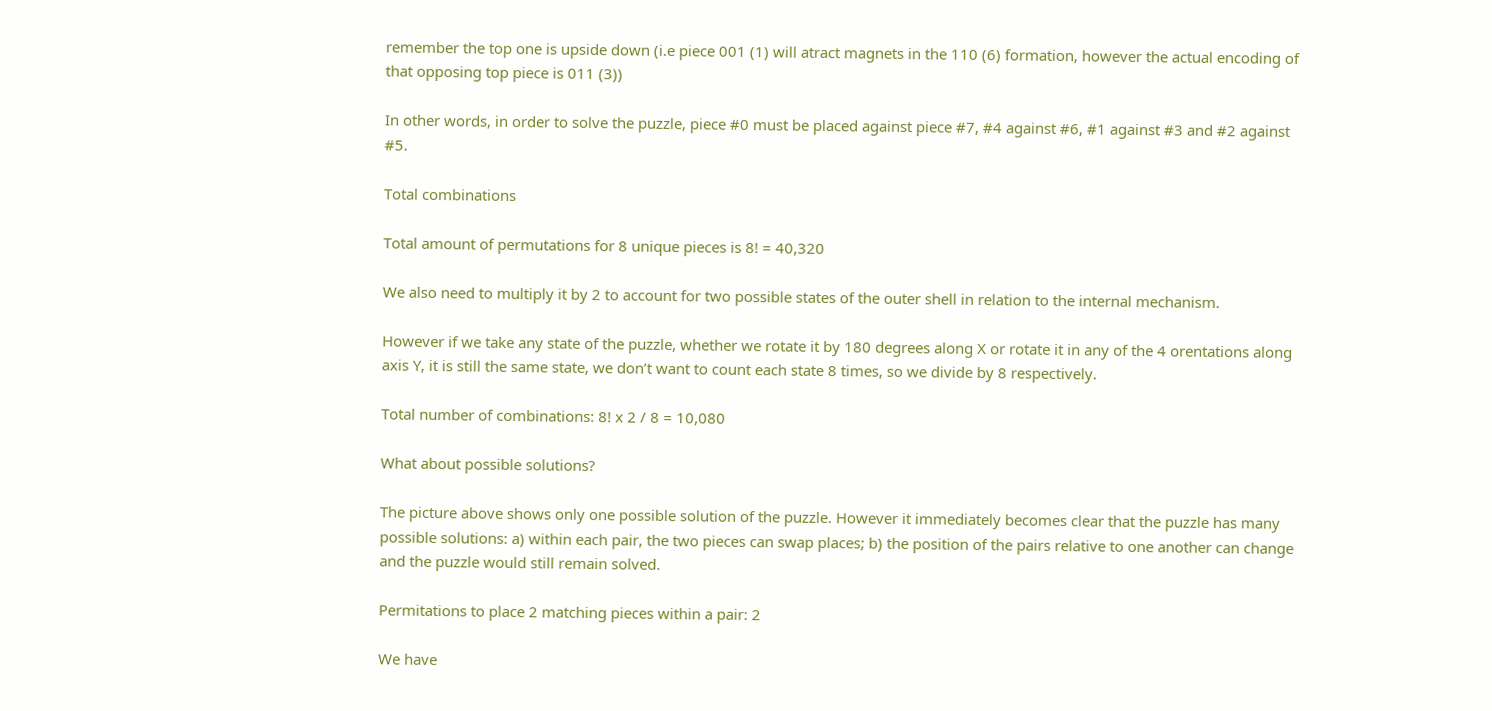remember the top one is upside down (i.e piece 001 (1) will atract magnets in the 110 (6) formation, however the actual encoding of that opposing top piece is 011 (3))

In other words, in order to solve the puzzle, piece #0 must be placed against piece #7, #4 against #6, #1 against #3 and #2 against #5.

Total combinations

Total amount of permutations for 8 unique pieces is 8! = 40,320

We also need to multiply it by 2 to account for two possible states of the outer shell in relation to the internal mechanism.

However if we take any state of the puzzle, whether we rotate it by 180 degrees along X or rotate it in any of the 4 orentations along axis Y, it is still the same state, we don’t want to count each state 8 times, so we divide by 8 respectively.

Total number of combinations: 8! x 2 / 8 = 10,080

What about possible solutions?

The picture above shows only one possible solution of the puzzle. However it immediately becomes clear that the puzzle has many possible solutions: a) within each pair, the two pieces can swap places; b) the position of the pairs relative to one another can change and the puzzle would still remain solved.

Permitations to place 2 matching pieces within a pair: 2

We have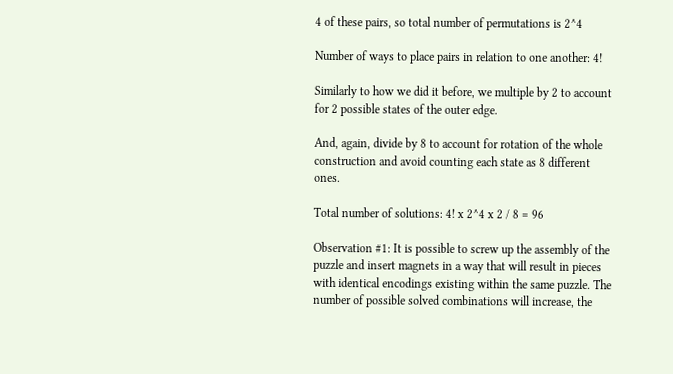4 of these pairs, so total number of permutations is 2^4

Number of ways to place pairs in relation to one another: 4!

Similarly to how we did it before, we multiple by 2 to account for 2 possible states of the outer edge.

And, again, divide by 8 to account for rotation of the whole construction and avoid counting each state as 8 different ones.

Total number of solutions: 4! x 2^4 x 2 / 8 = 96

Observation #1: It is possible to screw up the assembly of the puzzle and insert magnets in a way that will result in pieces with identical encodings existing within the same puzzle. The number of possible solved combinations will increase, the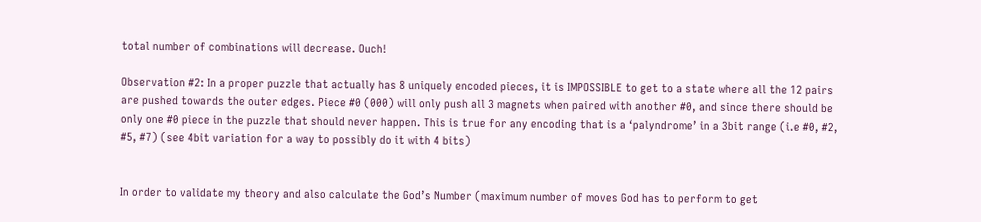total number of combinations will decrease. Ouch!

Observation #2: In a proper puzzle that actually has 8 uniquely encoded pieces, it is IMPOSSIBLE to get to a state where all the 12 pairs are pushed towards the outer edges. Piece #0 (000) will only push all 3 magnets when paired with another #0, and since there should be only one #0 piece in the puzzle that should never happen. This is true for any encoding that is a ‘palyndrome’ in a 3bit range (i.e #0, #2, #5, #7) (see 4bit variation for a way to possibly do it with 4 bits)


In order to validate my theory and also calculate the God’s Number (maximum number of moves God has to perform to get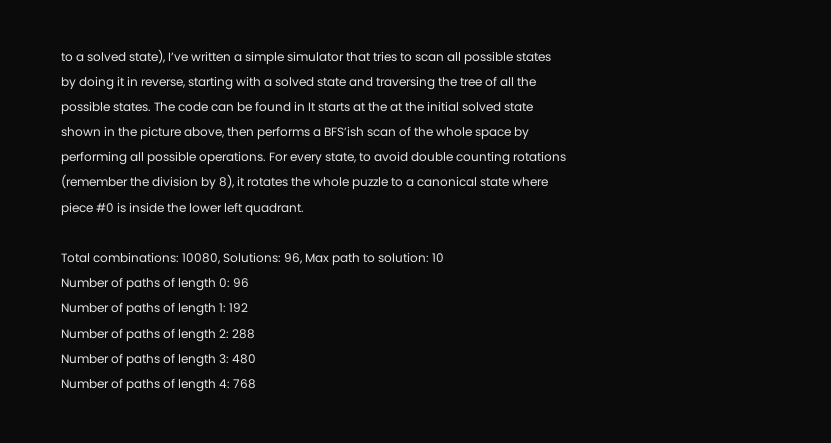to a solved state), I’ve written a simple simulator that tries to scan all possible states by doing it in reverse, starting with a solved state and traversing the tree of all the possible states. The code can be found in It starts at the at the initial solved state shown in the picture above, then performs a BFS’ish scan of the whole space by performing all possible operations. For every state, to avoid double counting rotations (remember the division by 8), it rotates the whole puzzle to a canonical state where piece #0 is inside the lower left quadrant.

Total combinations: 10080, Solutions: 96, Max path to solution: 10
Number of paths of length 0: 96
Number of paths of length 1: 192
Number of paths of length 2: 288
Number of paths of length 3: 480
Number of paths of length 4: 768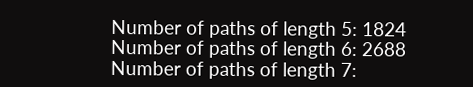Number of paths of length 5: 1824
Number of paths of length 6: 2688
Number of paths of length 7: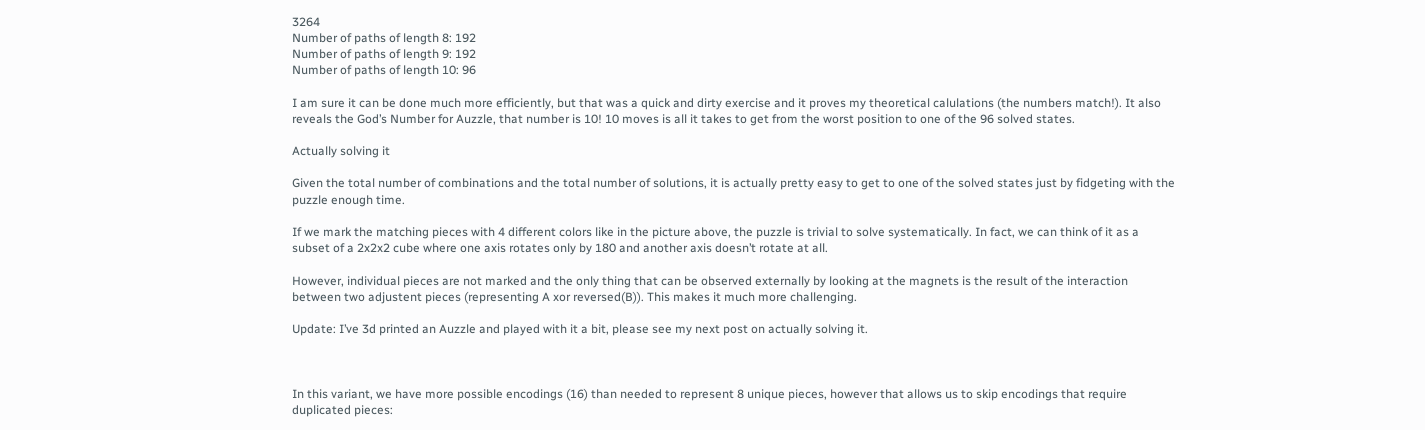3264
Number of paths of length 8: 192
Number of paths of length 9: 192
Number of paths of length 10: 96

I am sure it can be done much more efficiently, but that was a quick and dirty exercise and it proves my theoretical calulations (the numbers match!). It also reveals the God’s Number for Auzzle, that number is 10! 10 moves is all it takes to get from the worst position to one of the 96 solved states.

Actually solving it

Given the total number of combinations and the total number of solutions, it is actually pretty easy to get to one of the solved states just by fidgeting with the puzzle enough time.

If we mark the matching pieces with 4 different colors like in the picture above, the puzzle is trivial to solve systematically. In fact, we can think of it as a subset of a 2x2x2 cube where one axis rotates only by 180 and another axis doesn’t rotate at all.

However, individual pieces are not marked and the only thing that can be observed externally by looking at the magnets is the result of the interaction between two adjustent pieces (representing A xor reversed(B)). This makes it much more challenging.

Update: I’ve 3d printed an Auzzle and played with it a bit, please see my next post on actually solving it.



In this variant, we have more possible encodings (16) than needed to represent 8 unique pieces, however that allows us to skip encodings that require duplicated pieces: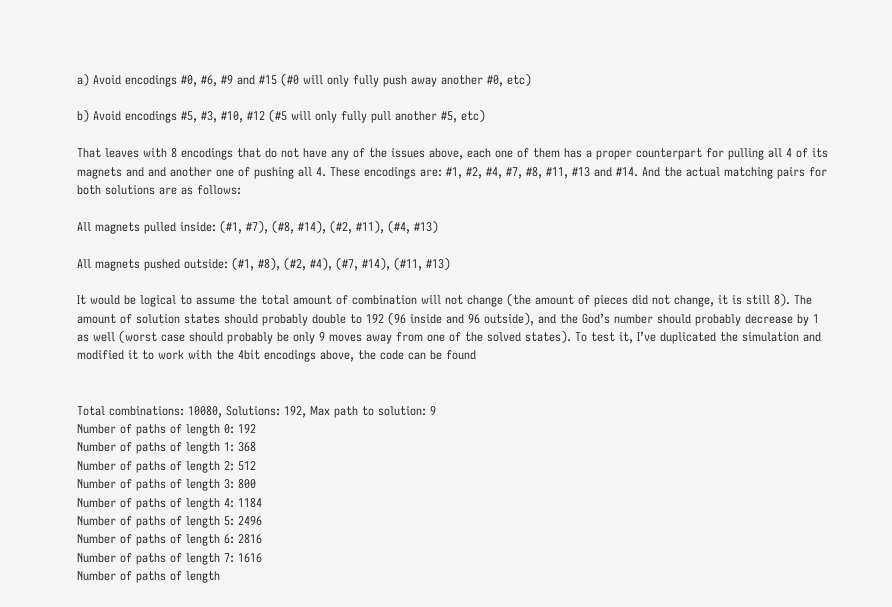a) Avoid encodings #0, #6, #9 and #15 (#0 will only fully push away another #0, etc)

b) Avoid encodings #5, #3, #10, #12 (#5 will only fully pull another #5, etc)

That leaves with 8 encodings that do not have any of the issues above, each one of them has a proper counterpart for pulling all 4 of its magnets and and another one of pushing all 4. These encodings are: #1, #2, #4, #7, #8, #11, #13 and #14. And the actual matching pairs for both solutions are as follows:

All magnets pulled inside: (#1, #7), (#8, #14), (#2, #11), (#4, #13)

All magnets pushed outside: (#1, #8), (#2, #4), (#7, #14), (#11, #13)

It would be logical to assume the total amount of combination will not change (the amount of pieces did not change, it is still 8). The amount of solution states should probably double to 192 (96 inside and 96 outside), and the God’s number should probably decrease by 1 as well (worst case should probably be only 9 moves away from one of the solved states). To test it, I’ve duplicated the simulation and modified it to work with the 4bit encodings above, the code can be found


Total combinations: 10080, Solutions: 192, Max path to solution: 9
Number of paths of length 0: 192
Number of paths of length 1: 368
Number of paths of length 2: 512
Number of paths of length 3: 800
Number of paths of length 4: 1184
Number of paths of length 5: 2496
Number of paths of length 6: 2816
Number of paths of length 7: 1616
Number of paths of length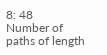8: 48
Number of paths of length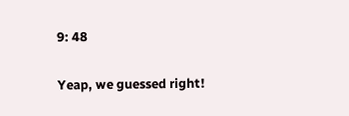9: 48

Yeap, we guessed right!